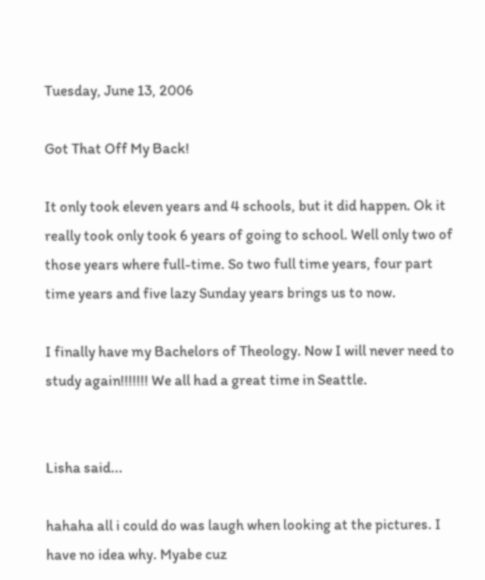Tuesday, June 13, 2006

Got That Off My Back!

It only took eleven years and 4 schools, but it did happen. Ok it really took only took 6 years of going to school. Well only two of those years where full-time. So two full time years, four part time years and five lazy Sunday years brings us to now.

I finally have my Bachelors of Theology. Now I will never need to study again!!!!!!! We all had a great time in Seattle.


Lisha said...

hahaha all i could do was laugh when looking at the pictures. I have no idea why. Myabe cuz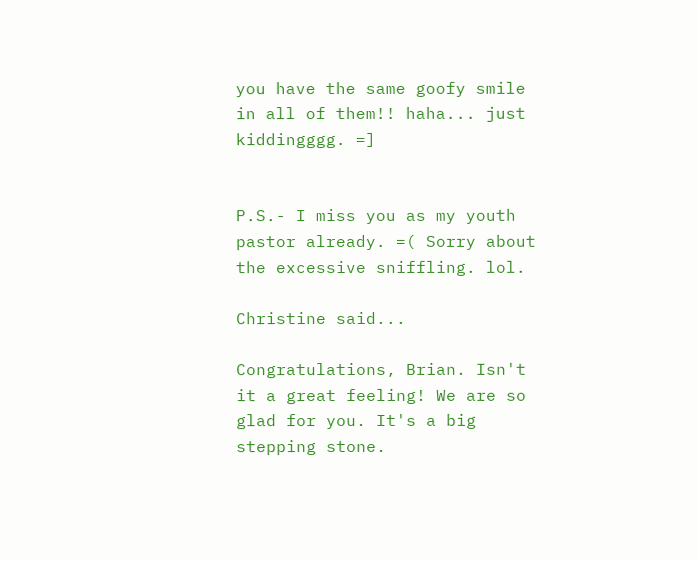you have the same goofy smile in all of them!! haha... just kiddingggg. =]


P.S.- I miss you as my youth pastor already. =( Sorry about the excessive sniffling. lol.

Christine said...

Congratulations, Brian. Isn't it a great feeling! We are so glad for you. It's a big stepping stone.